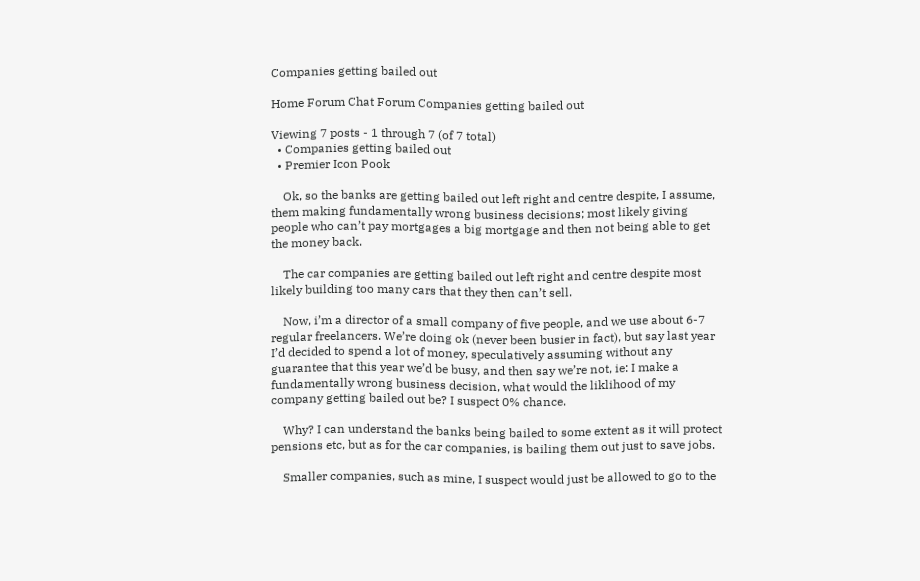Companies getting bailed out

Home Forum Chat Forum Companies getting bailed out

Viewing 7 posts - 1 through 7 (of 7 total)
  • Companies getting bailed out
  • Premier Icon Pook

    Ok, so the banks are getting bailed out left right and centre despite, I assume, them making fundamentally wrong business decisions; most likely giving people who can’t pay mortgages a big mortgage and then not being able to get the money back.

    The car companies are getting bailed out left right and centre despite most likely building too many cars that they then can’t sell.

    Now, i’m a director of a small company of five people, and we use about 6-7 regular freelancers. We’re doing ok (never been busier in fact), but say last year I’d decided to spend a lot of money, speculatively assuming without any guarantee that this year we’d be busy, and then say we’re not, ie: I make a fundamentally wrong business decision, what would the liklihood of my company getting bailed out be? I suspect 0% chance.

    Why? I can understand the banks being bailed to some extent as it will protect pensions etc, but as for the car companies, is bailing them out just to save jobs.

    Smaller companies, such as mine, I suspect would just be allowed to go to the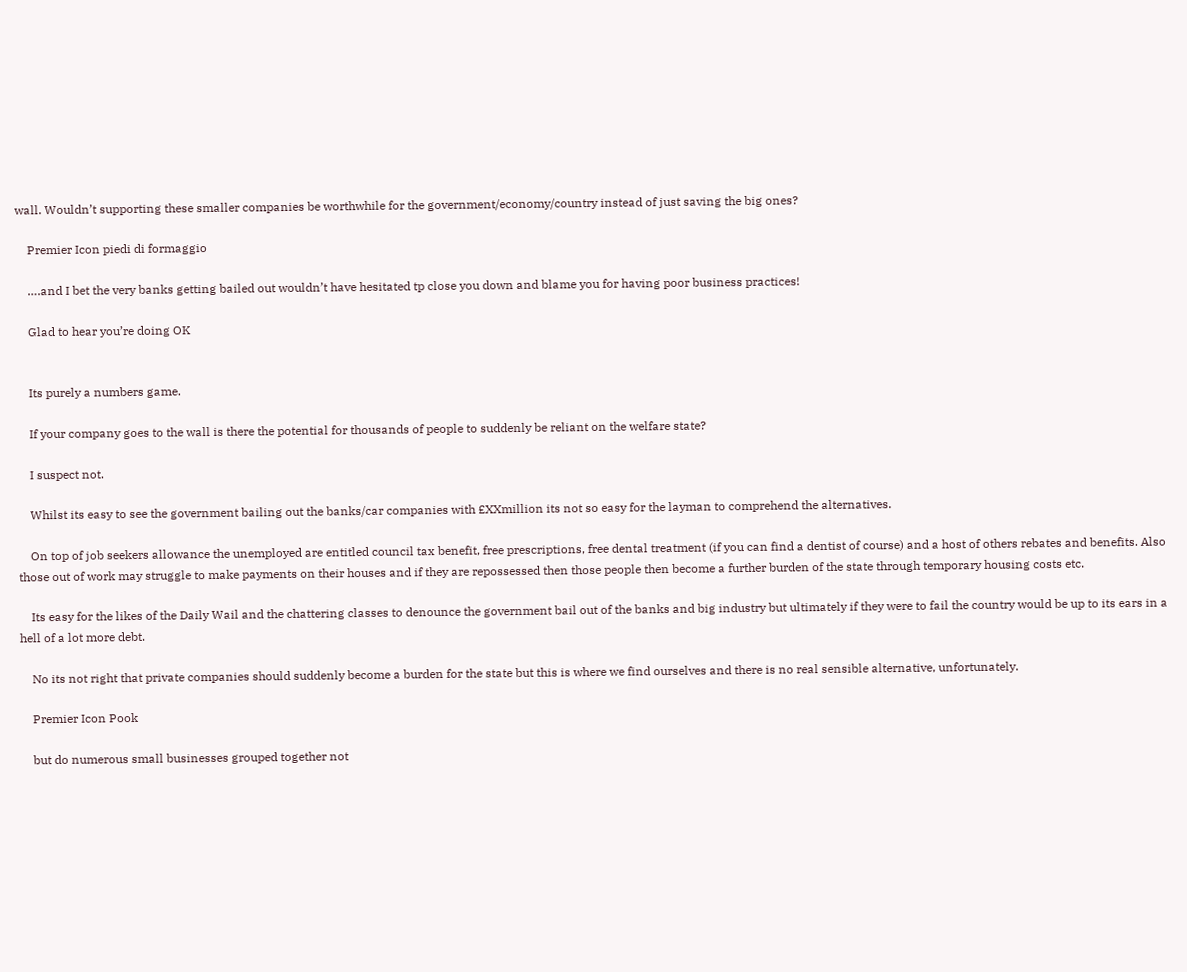wall. Wouldn’t supporting these smaller companies be worthwhile for the government/economy/country instead of just saving the big ones?

    Premier Icon piedi di formaggio

    ….and I bet the very banks getting bailed out wouldn’t have hesitated tp close you down and blame you for having poor business practices!

    Glad to hear you’re doing OK


    Its purely a numbers game.

    If your company goes to the wall is there the potential for thousands of people to suddenly be reliant on the welfare state?

    I suspect not.

    Whilst its easy to see the government bailing out the banks/car companies with £XXmillion its not so easy for the layman to comprehend the alternatives.

    On top of job seekers allowance the unemployed are entitled council tax benefit, free prescriptions, free dental treatment (if you can find a dentist of course) and a host of others rebates and benefits. Also those out of work may struggle to make payments on their houses and if they are repossessed then those people then become a further burden of the state through temporary housing costs etc.

    Its easy for the likes of the Daily Wail and the chattering classes to denounce the government bail out of the banks and big industry but ultimately if they were to fail the country would be up to its ears in a hell of a lot more debt.

    No its not right that private companies should suddenly become a burden for the state but this is where we find ourselves and there is no real sensible alternative, unfortunately.

    Premier Icon Pook

    but do numerous small businesses grouped together not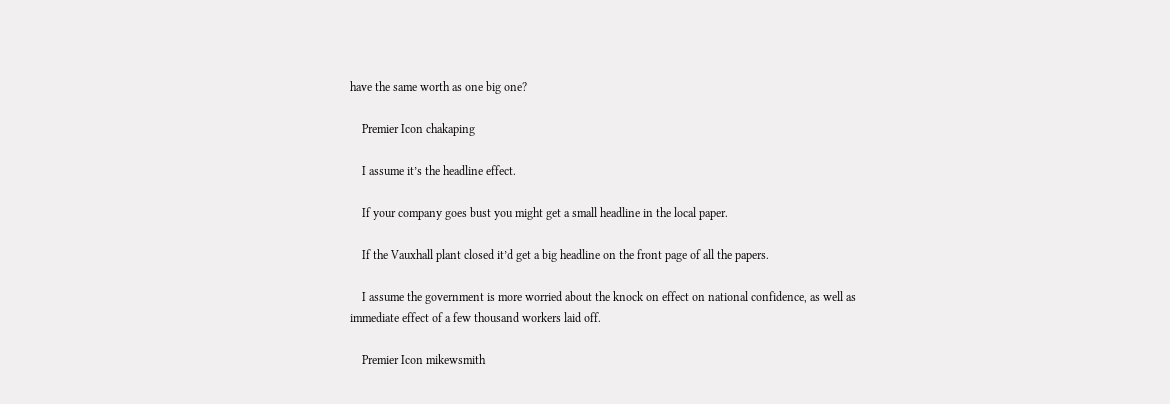have the same worth as one big one?

    Premier Icon chakaping

    I assume it’s the headline effect.

    If your company goes bust you might get a small headline in the local paper.

    If the Vauxhall plant closed it’d get a big headline on the front page of all the papers.

    I assume the government is more worried about the knock on effect on national confidence, as well as immediate effect of a few thousand workers laid off.

    Premier Icon mikewsmith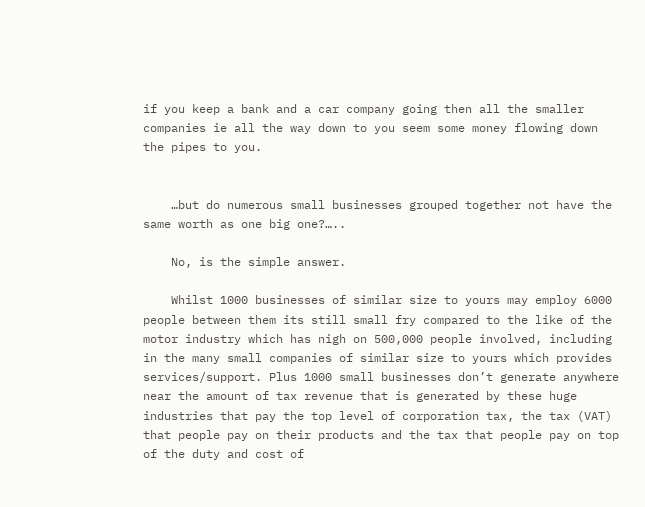if you keep a bank and a car company going then all the smaller companies ie all the way down to you seem some money flowing down the pipes to you.


    …but do numerous small businesses grouped together not have the same worth as one big one?…..

    No, is the simple answer.

    Whilst 1000 businesses of similar size to yours may employ 6000 people between them its still small fry compared to the like of the motor industry which has nigh on 500,000 people involved, including in the many small companies of similar size to yours which provides services/support. Plus 1000 small businesses don’t generate anywhere near the amount of tax revenue that is generated by these huge industries that pay the top level of corporation tax, the tax (VAT) that people pay on their products and the tax that people pay on top of the duty and cost of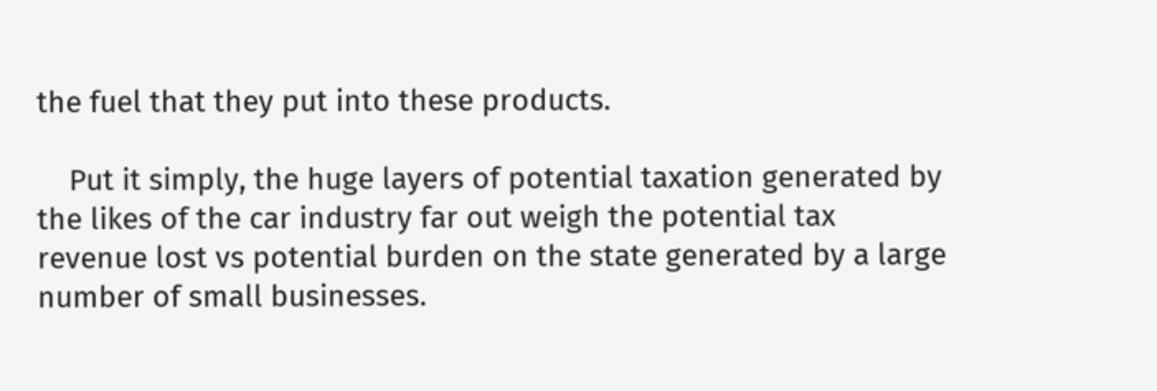the fuel that they put into these products.

    Put it simply, the huge layers of potential taxation generated by the likes of the car industry far out weigh the potential tax revenue lost vs potential burden on the state generated by a large number of small businesses.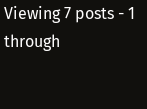Viewing 7 posts - 1 through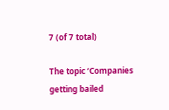7 (of 7 total)

The topic ‘Companies getting bailed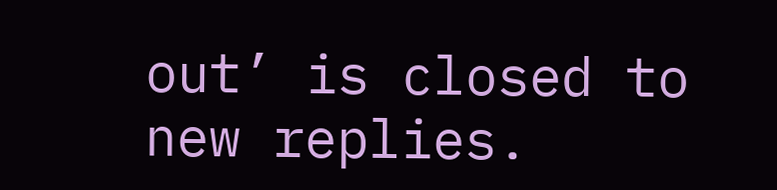out’ is closed to new replies.